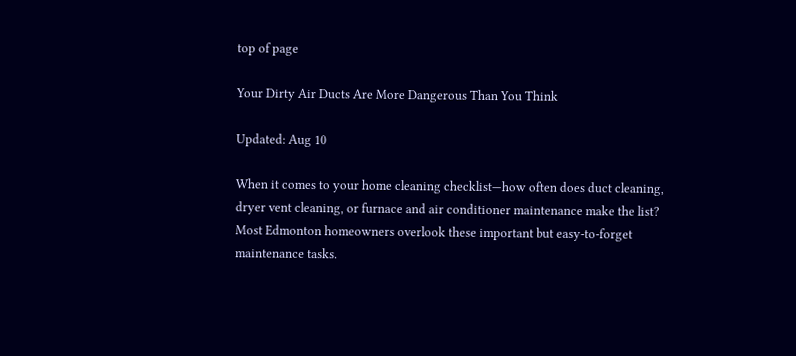top of page

Your Dirty Air Ducts Are More Dangerous Than You Think

Updated: Aug 10

When it comes to your home cleaning checklist—how often does duct cleaning, dryer vent cleaning, or furnace and air conditioner maintenance make the list? Most Edmonton homeowners overlook these important but easy-to-forget maintenance tasks.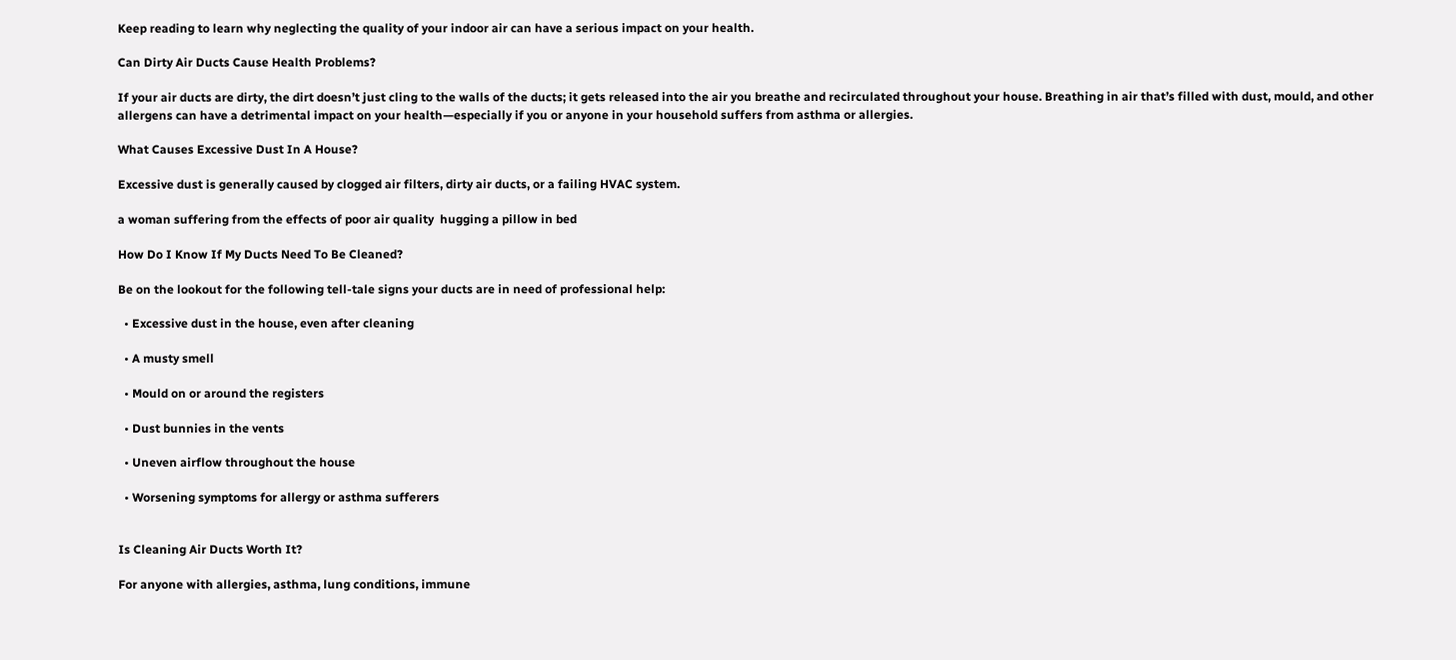Keep reading to learn why neglecting the quality of your indoor air can have a serious impact on your health.

Can Dirty Air Ducts Cause Health Problems?

If your air ducts are dirty, the dirt doesn’t just cling to the walls of the ducts; it gets released into the air you breathe and recirculated throughout your house. Breathing in air that’s filled with dust, mould, and other allergens can have a detrimental impact on your health—especially if you or anyone in your household suffers from asthma or allergies.

What Causes Excessive Dust In A House?

Excessive dust is generally caused by clogged air filters, dirty air ducts, or a failing HVAC system.

a woman suffering from the effects of poor air quality  hugging a pillow in bed

How Do I Know If My Ducts Need To Be Cleaned?

Be on the lookout for the following tell-tale signs your ducts are in need of professional help:

  • Excessive dust in the house, even after cleaning

  • A musty smell

  • Mould on or around the registers

  • Dust bunnies in the vents

  • Uneven airflow throughout the house

  • Worsening symptoms for allergy or asthma sufferers


Is Cleaning Air Ducts Worth It?

For anyone with allergies, asthma, lung conditions, immune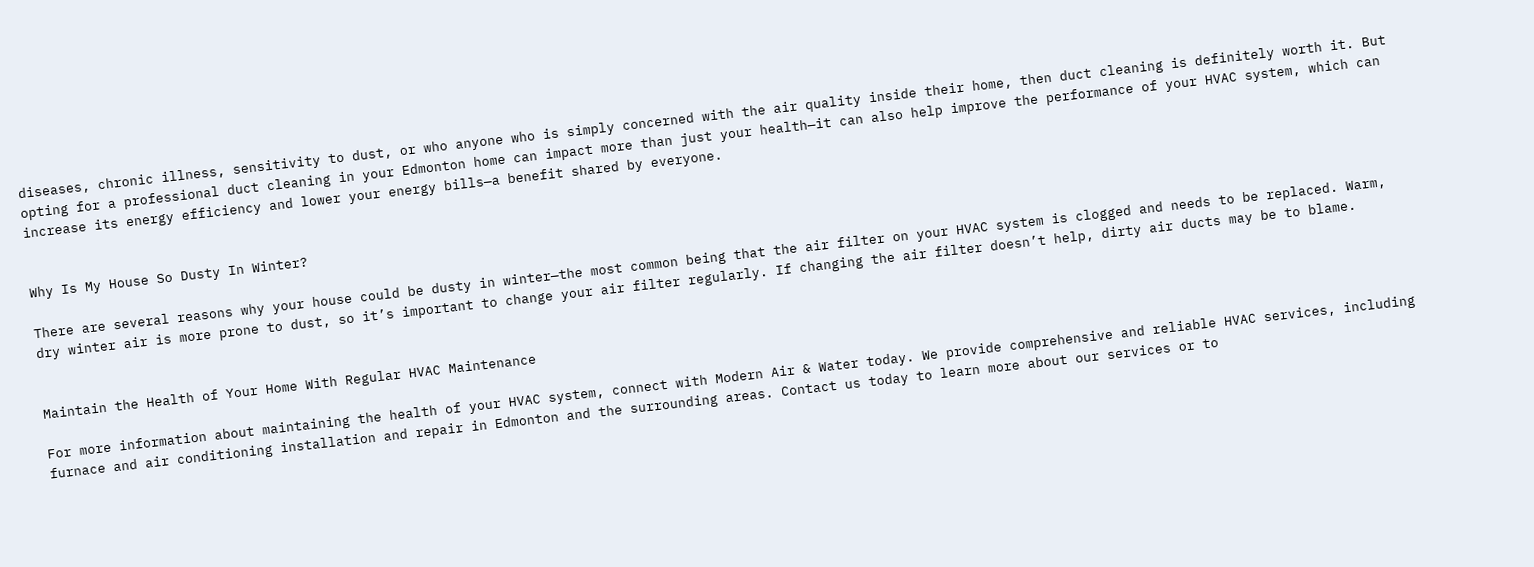diseases, chronic illness, sensitivity to dust, or who anyone who is simply concerned with the air quality inside their home, then duct cleaning is definitely worth it. But opting for a professional duct cleaning in your Edmonton home can impact more than just your health—it can also help improve the performance of your HVAC system, which can increase its energy efficiency and lower your energy bills—a benefit shared by everyone.


Why Is My House So Dusty In Winter?

There are several reasons why your house could be dusty in winter—the most common being that the air filter on your HVAC system is clogged and needs to be replaced. Warm, dry winter air is more prone to dust, so it’s important to change your air filter regularly. If changing the air filter doesn’t help, dirty air ducts may be to blame.


Maintain the Health of Your Home With Regular HVAC Maintenance

For more information about maintaining the health of your HVAC system, connect with Modern Air & Water today. We provide comprehensive and reliable HVAC services, including furnace and air conditioning installation and repair in Edmonton and the surrounding areas. Contact us today to learn more about our services or to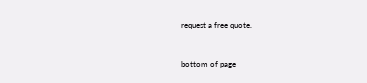request a free quote.


bottom of page